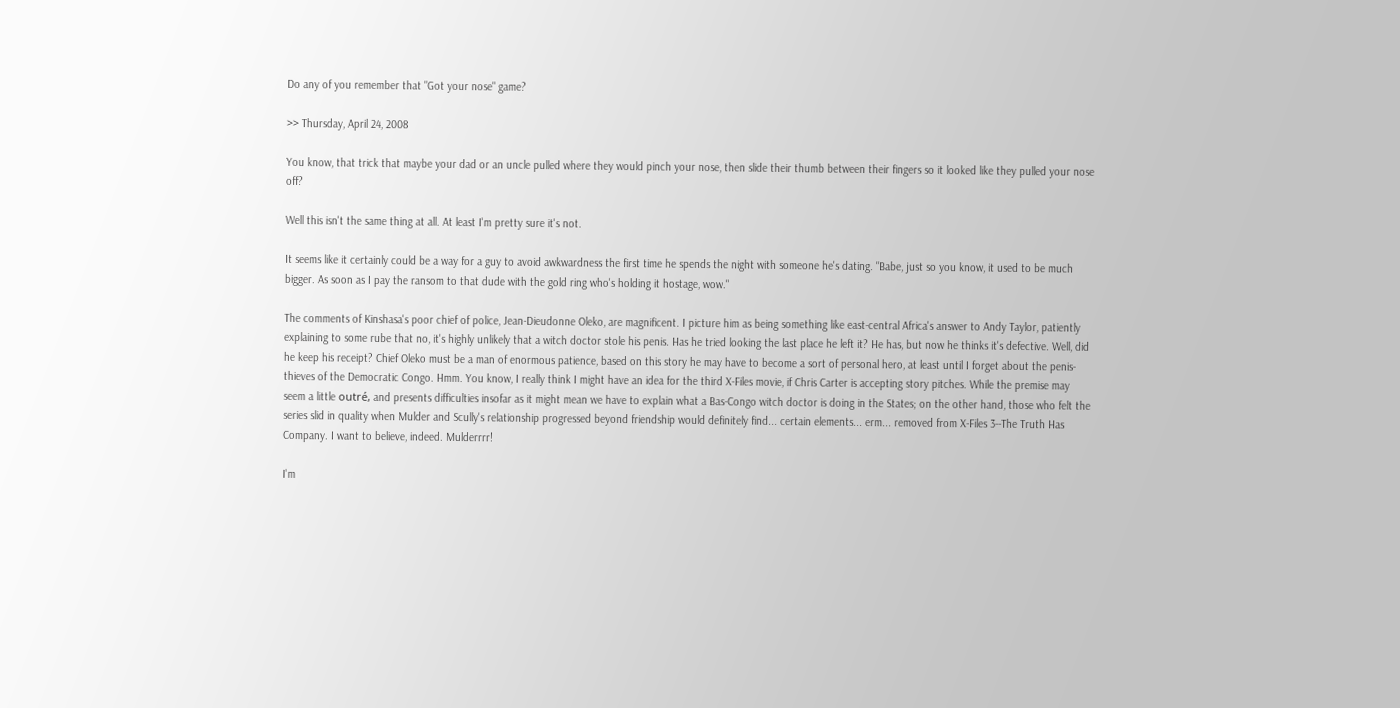Do any of you remember that "Got your nose" game?

>> Thursday, April 24, 2008

You know, that trick that maybe your dad or an uncle pulled where they would pinch your nose, then slide their thumb between their fingers so it looked like they pulled your nose off?

Well this isn't the same thing at all. At least I'm pretty sure it's not.

It seems like it certainly could be a way for a guy to avoid awkwardness the first time he spends the night with someone he's dating. "Babe, just so you know, it used to be much bigger. As soon as I pay the ransom to that dude with the gold ring who's holding it hostage, wow."

The comments of Kinshasa's poor chief of police, Jean-Dieudonne Oleko, are magnificent. I picture him as being something like east-central Africa's answer to Andy Taylor, patiently explaining to some rube that no, it's highly unlikely that a witch doctor stole his penis. Has he tried looking the last place he left it? He has, but now he thinks it's defective. Well, did he keep his receipt? Chief Oleko must be a man of enormous patience, based on this story he may have to become a sort of personal hero, at least until I forget about the penis-thieves of the Democratic Congo. Hmm. You know, I really think I might have an idea for the third X-Files movie, if Chris Carter is accepting story pitches. While the premise may seem a little outré, and presents difficulties insofar as it might mean we have to explain what a Bas-Congo witch doctor is doing in the States; on the other hand, those who felt the series slid in quality when Mulder and Scully's relationship progressed beyond friendship would definitely find... certain elements... erm... removed from X-Files 3--The Truth Has Company. I want to believe, indeed. Mulderrrr!

I'm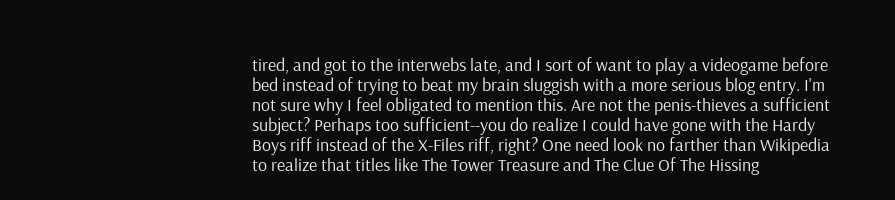tired, and got to the interwebs late, and I sort of want to play a videogame before bed instead of trying to beat my brain sluggish with a more serious blog entry. I'm not sure why I feel obligated to mention this. Are not the penis-thieves a sufficient subject? Perhaps too sufficient--you do realize I could have gone with the Hardy Boys riff instead of the X-Files riff, right? One need look no farther than Wikipedia to realize that titles like The Tower Treasure and The Clue Of The Hissing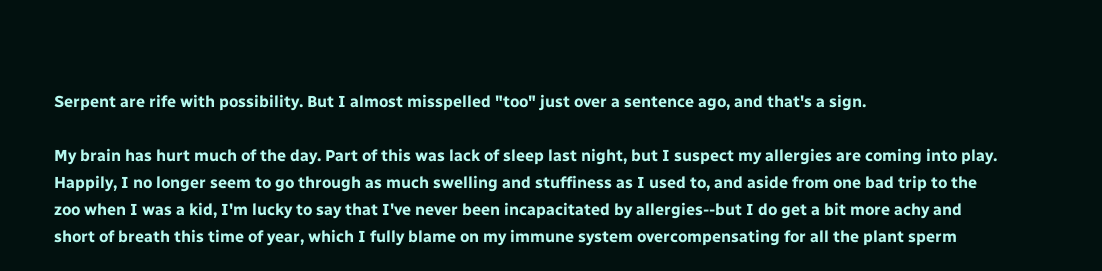Serpent are rife with possibility. But I almost misspelled "too" just over a sentence ago, and that's a sign.

My brain has hurt much of the day. Part of this was lack of sleep last night, but I suspect my allergies are coming into play. Happily, I no longer seem to go through as much swelling and stuffiness as I used to, and aside from one bad trip to the zoo when I was a kid, I'm lucky to say that I've never been incapacitated by allergies--but I do get a bit more achy and short of breath this time of year, which I fully blame on my immune system overcompensating for all the plant sperm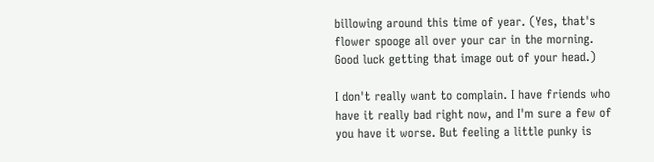billowing around this time of year. (Yes, that's flower spooge all over your car in the morning. Good luck getting that image out of your head.)

I don't really want to complain. I have friends who have it really bad right now, and I'm sure a few of you have it worse. But feeling a little punky is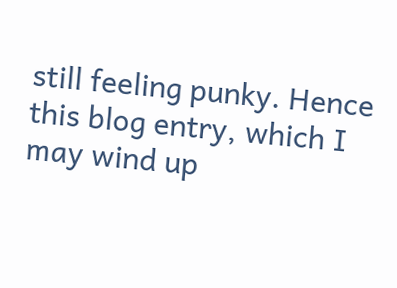still feeling punky. Hence this blog entry, which I may wind up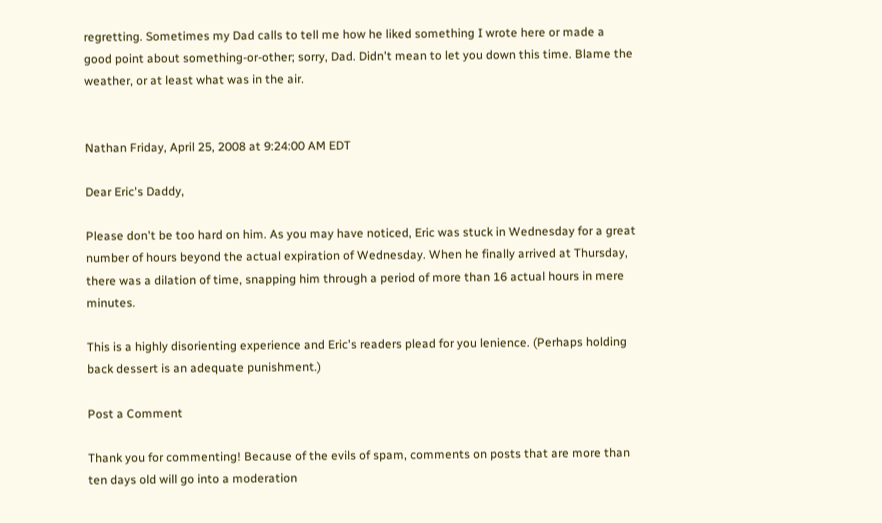regretting. Sometimes my Dad calls to tell me how he liked something I wrote here or made a good point about something-or-other; sorry, Dad. Didn't mean to let you down this time. Blame the weather, or at least what was in the air.


Nathan Friday, April 25, 2008 at 9:24:00 AM EDT

Dear Eric's Daddy,

Please don't be too hard on him. As you may have noticed, Eric was stuck in Wednesday for a great number of hours beyond the actual expiration of Wednesday. When he finally arrived at Thursday, there was a dilation of time, snapping him through a period of more than 16 actual hours in mere minutes.

This is a highly disorienting experience and Eric's readers plead for you lenience. (Perhaps holding back dessert is an adequate punishment.)

Post a Comment

Thank you for commenting! Because of the evils of spam, comments on posts that are more than ten days old will go into a moderation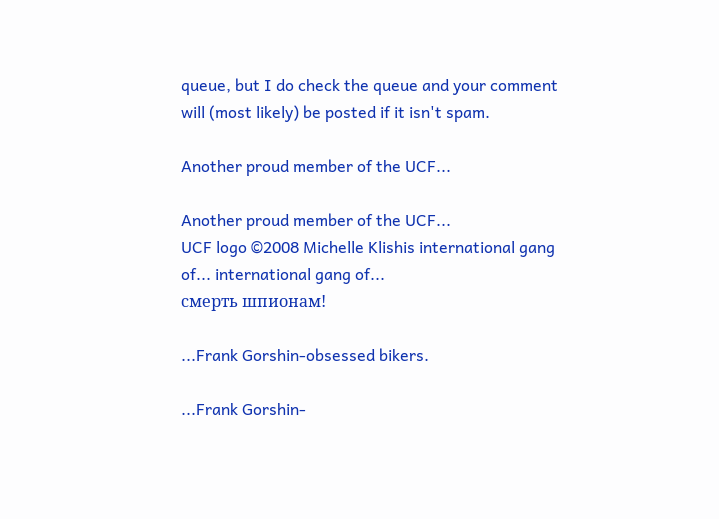queue, but I do check the queue and your comment will (most likely) be posted if it isn't spam.

Another proud member of the UCF...

Another proud member of the UCF...
UCF logo ©2008 Michelle Klishis international gang of... international gang of...
смерть шпионам!

...Frank Gorshin-obsessed bikers.

...Frank Gorshin-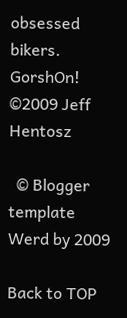obsessed bikers.
GorshOn! ©2009 Jeff Hentosz

  © Blogger template Werd by 2009

Back to TOP